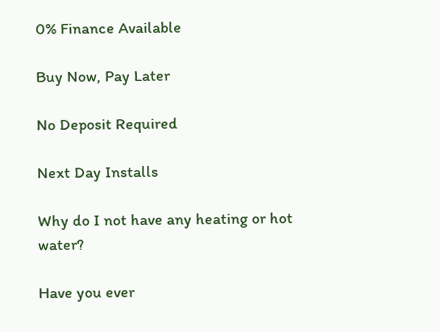0% Finance Available

Buy Now, Pay Later

No Deposit Required

Next Day Installs

Why do I not have any heating or hot water?

Have you ever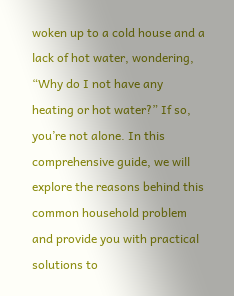woken up to a cold house and a lack of hot water, wondering, “Why do I not have any heating or hot water?” If so, you’re not alone. In this comprehensive guide, we will explore the reasons behind this common household problem and provide you with practical solutions to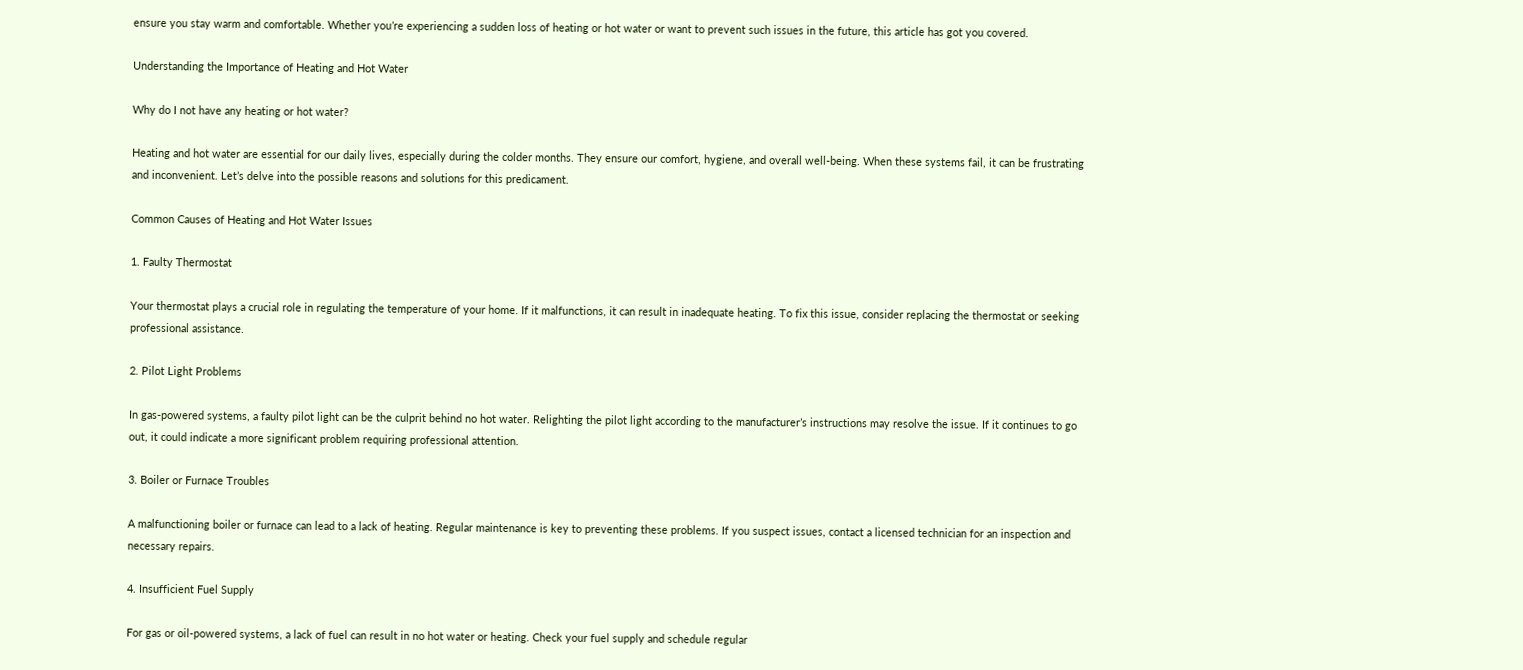ensure you stay warm and comfortable. Whether you’re experiencing a sudden loss of heating or hot water or want to prevent such issues in the future, this article has got you covered.

Understanding the Importance of Heating and Hot Water

Why do I not have any heating or hot water?

Heating and hot water are essential for our daily lives, especially during the colder months. They ensure our comfort, hygiene, and overall well-being. When these systems fail, it can be frustrating and inconvenient. Let’s delve into the possible reasons and solutions for this predicament.

Common Causes of Heating and Hot Water Issues

1. Faulty Thermostat

Your thermostat plays a crucial role in regulating the temperature of your home. If it malfunctions, it can result in inadequate heating. To fix this issue, consider replacing the thermostat or seeking professional assistance.

2. Pilot Light Problems

In gas-powered systems, a faulty pilot light can be the culprit behind no hot water. Relighting the pilot light according to the manufacturer’s instructions may resolve the issue. If it continues to go out, it could indicate a more significant problem requiring professional attention.

3. Boiler or Furnace Troubles

A malfunctioning boiler or furnace can lead to a lack of heating. Regular maintenance is key to preventing these problems. If you suspect issues, contact a licensed technician for an inspection and necessary repairs.

4. Insufficient Fuel Supply

For gas or oil-powered systems, a lack of fuel can result in no hot water or heating. Check your fuel supply and schedule regular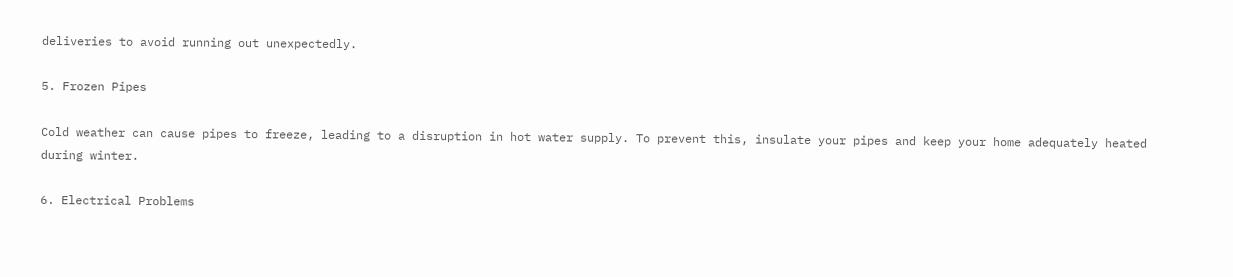deliveries to avoid running out unexpectedly.

5. Frozen Pipes

Cold weather can cause pipes to freeze, leading to a disruption in hot water supply. To prevent this, insulate your pipes and keep your home adequately heated during winter.

6. Electrical Problems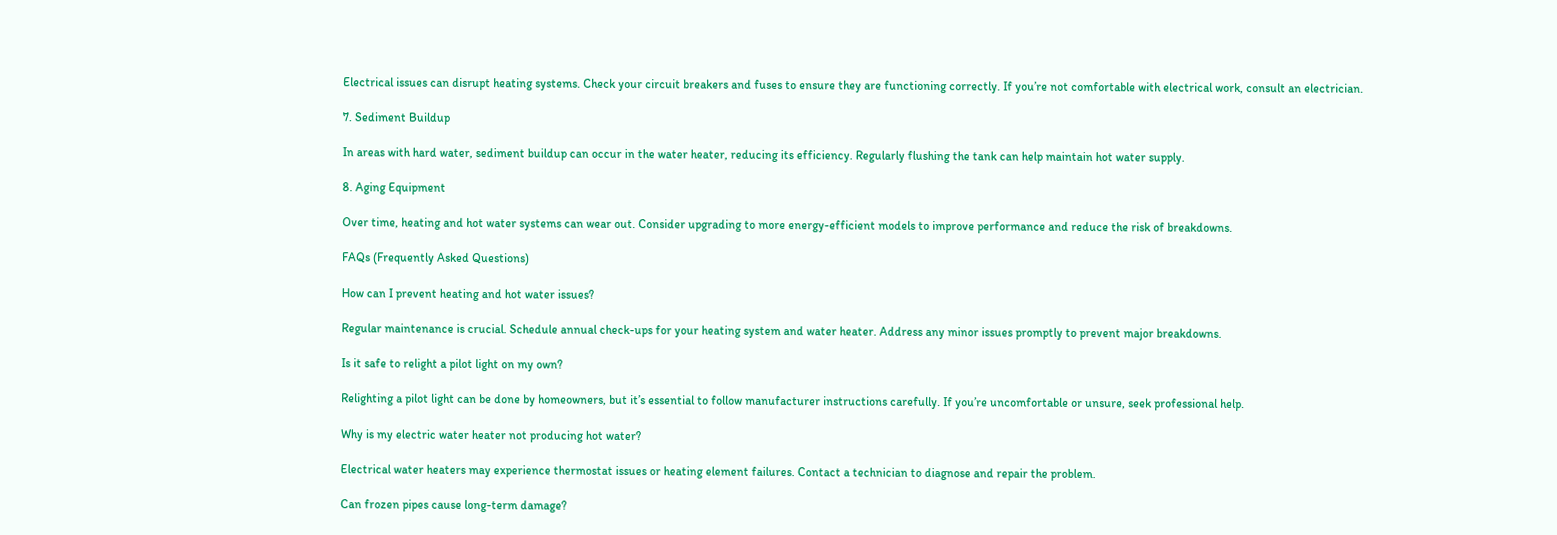Electrical issues can disrupt heating systems. Check your circuit breakers and fuses to ensure they are functioning correctly. If you’re not comfortable with electrical work, consult an electrician.

7. Sediment Buildup

In areas with hard water, sediment buildup can occur in the water heater, reducing its efficiency. Regularly flushing the tank can help maintain hot water supply.

8. Aging Equipment

Over time, heating and hot water systems can wear out. Consider upgrading to more energy-efficient models to improve performance and reduce the risk of breakdowns.

FAQs (Frequently Asked Questions)

How can I prevent heating and hot water issues?

Regular maintenance is crucial. Schedule annual check-ups for your heating system and water heater. Address any minor issues promptly to prevent major breakdowns.

Is it safe to relight a pilot light on my own?

Relighting a pilot light can be done by homeowners, but it’s essential to follow manufacturer instructions carefully. If you’re uncomfortable or unsure, seek professional help.

Why is my electric water heater not producing hot water?

Electrical water heaters may experience thermostat issues or heating element failures. Contact a technician to diagnose and repair the problem.

Can frozen pipes cause long-term damage?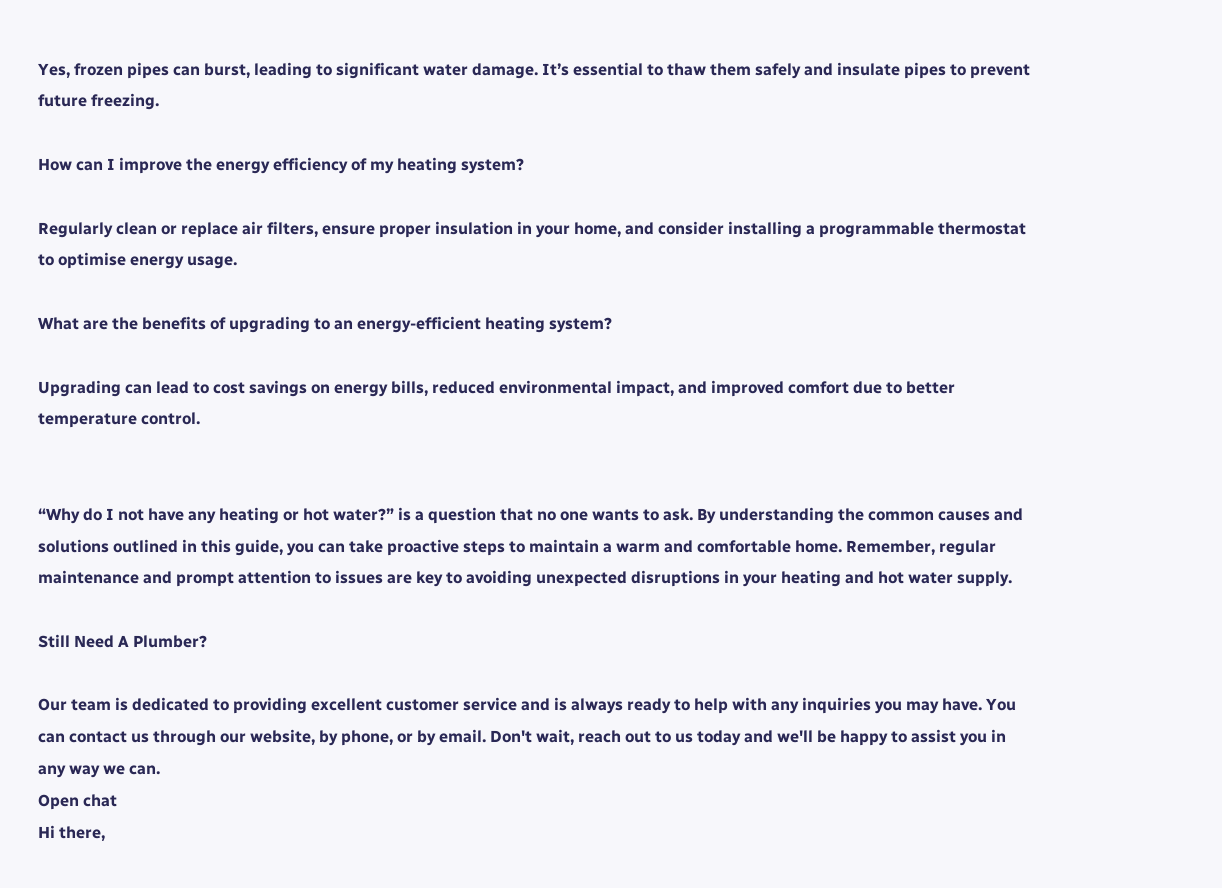Yes, frozen pipes can burst, leading to significant water damage. It’s essential to thaw them safely and insulate pipes to prevent future freezing.

How can I improve the energy efficiency of my heating system?

Regularly clean or replace air filters, ensure proper insulation in your home, and consider installing a programmable thermostat to optimise energy usage.

What are the benefits of upgrading to an energy-efficient heating system?

Upgrading can lead to cost savings on energy bills, reduced environmental impact, and improved comfort due to better temperature control.


“Why do I not have any heating or hot water?” is a question that no one wants to ask. By understanding the common causes and solutions outlined in this guide, you can take proactive steps to maintain a warm and comfortable home. Remember, regular maintenance and prompt attention to issues are key to avoiding unexpected disruptions in your heating and hot water supply.

Still Need A Plumber?

Our team is dedicated to providing excellent customer service and is always ready to help with any inquiries you may have. You can contact us through our website, by phone, or by email. Don't wait, reach out to us today and we'll be happy to assist you in any way we can.
Open chat
Hi there,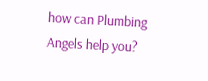how can Plumbing Angels help you?